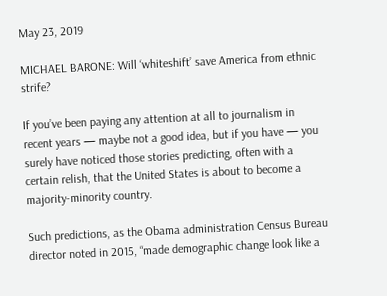May 23, 2019

MICHAEL BARONE: Will ‘whiteshift’ save America from ethnic strife?

If you’ve been paying any attention at all to journalism in recent years — maybe not a good idea, but if you have — you surely have noticed those stories predicting, often with a certain relish, that the United States is about to become a majority-minority country.

Such predictions, as the Obama administration Census Bureau director noted in 2015, “made demographic change look like a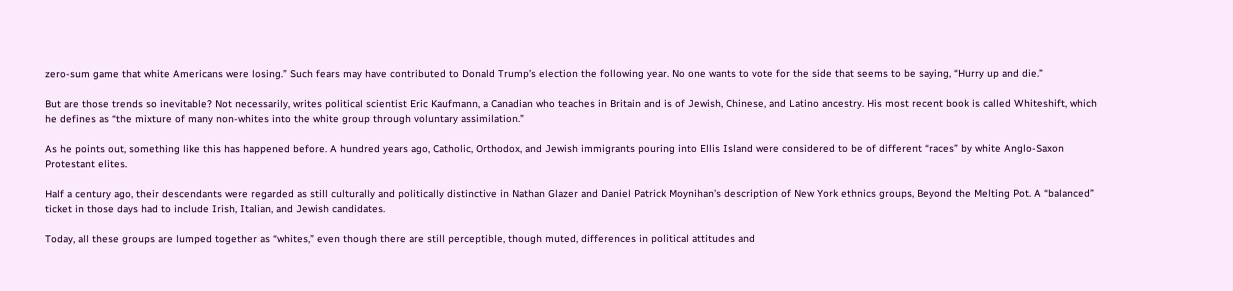zero-sum game that white Americans were losing.” Such fears may have contributed to Donald Trump’s election the following year. No one wants to vote for the side that seems to be saying, “Hurry up and die.”

But are those trends so inevitable? Not necessarily, writes political scientist Eric Kaufmann, a Canadian who teaches in Britain and is of Jewish, Chinese, and Latino ancestry. His most recent book is called Whiteshift, which he defines as “the mixture of many non-whites into the white group through voluntary assimilation.”

As he points out, something like this has happened before. A hundred years ago, Catholic, Orthodox, and Jewish immigrants pouring into Ellis Island were considered to be of different “races” by white Anglo-Saxon Protestant elites.

Half a century ago, their descendants were regarded as still culturally and politically distinctive in Nathan Glazer and Daniel Patrick Moynihan’s description of New York ethnics groups, Beyond the Melting Pot. A “balanced” ticket in those days had to include Irish, Italian, and Jewish candidates.

Today, all these groups are lumped together as “whites,” even though there are still perceptible, though muted, differences in political attitudes and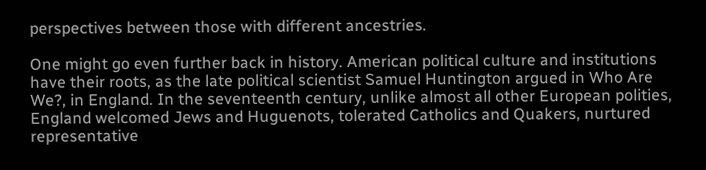perspectives between those with different ancestries.

One might go even further back in history. American political culture and institutions have their roots, as the late political scientist Samuel Huntington argued in Who Are We?, in England. In the seventeenth century, unlike almost all other European polities, England welcomed Jews and Huguenots, tolerated Catholics and Quakers, nurtured representative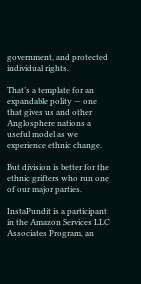government, and protected individual rights.

That’s a template for an expandable polity — one that gives us and other Anglosphere nations a useful model as we experience ethnic change.

But division is better for the ethnic grifters who run one of our major parties.

InstaPundit is a participant in the Amazon Services LLC Associates Program, an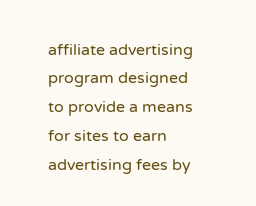affiliate advertising program designed to provide a means for sites to earn advertising fees by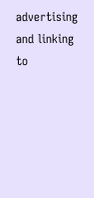advertising and linking to